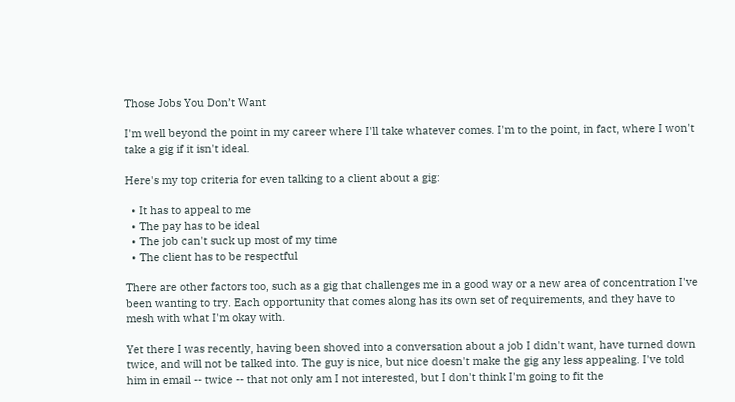Those Jobs You Don’t Want

I'm well beyond the point in my career where I'll take whatever comes. I'm to the point, in fact, where I won't take a gig if it isn't ideal.

Here's my top criteria for even talking to a client about a gig:

  • It has to appeal to me
  • The pay has to be ideal
  • The job can't suck up most of my time
  • The client has to be respectful

There are other factors too, such as a gig that challenges me in a good way or a new area of concentration I've been wanting to try. Each opportunity that comes along has its own set of requirements, and they have to mesh with what I'm okay with.

Yet there I was recently, having been shoved into a conversation about a job I didn't want, have turned down twice, and will not be talked into. The guy is nice, but nice doesn't make the gig any less appealing. I've told him in email -- twice -- that not only am I not interested, but I don't think I'm going to fit the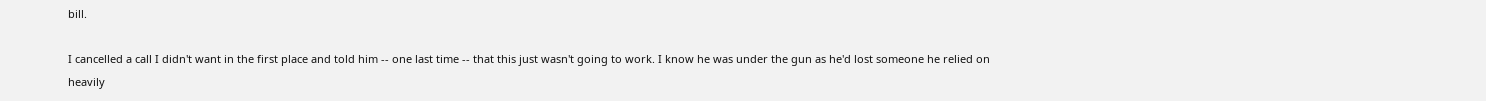bill.

I cancelled a call I didn't want in the first place and told him -- one last time -- that this just wasn't going to work. I know he was under the gun as he'd lost someone he relied on heavily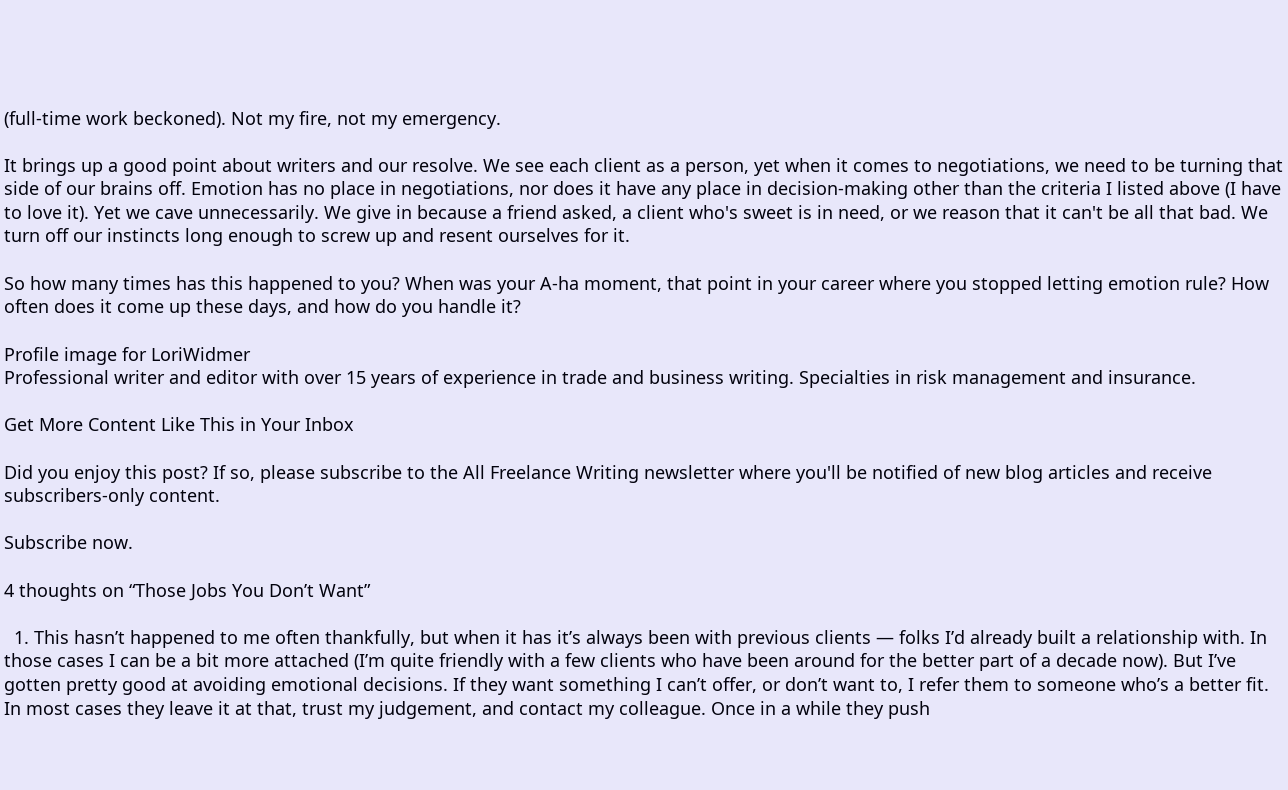(full-time work beckoned). Not my fire, not my emergency.

It brings up a good point about writers and our resolve. We see each client as a person, yet when it comes to negotiations, we need to be turning that side of our brains off. Emotion has no place in negotiations, nor does it have any place in decision-making other than the criteria I listed above (I have to love it). Yet we cave unnecessarily. We give in because a friend asked, a client who's sweet is in need, or we reason that it can't be all that bad. We turn off our instincts long enough to screw up and resent ourselves for it.

So how many times has this happened to you? When was your A-ha moment, that point in your career where you stopped letting emotion rule? How often does it come up these days, and how do you handle it?

Profile image for LoriWidmer
Professional writer and editor with over 15 years of experience in trade and business writing. Specialties in risk management and insurance.

Get More Content Like This in Your Inbox

Did you enjoy this post? If so, please subscribe to the All Freelance Writing newsletter where you'll be notified of new blog articles and receive subscribers-only content.

Subscribe now.

4 thoughts on “Those Jobs You Don’t Want”

  1. This hasn’t happened to me often thankfully, but when it has it’s always been with previous clients — folks I’d already built a relationship with. In those cases I can be a bit more attached (I’m quite friendly with a few clients who have been around for the better part of a decade now). But I’ve gotten pretty good at avoiding emotional decisions. If they want something I can’t offer, or don’t want to, I refer them to someone who’s a better fit. In most cases they leave it at that, trust my judgement, and contact my colleague. Once in a while they push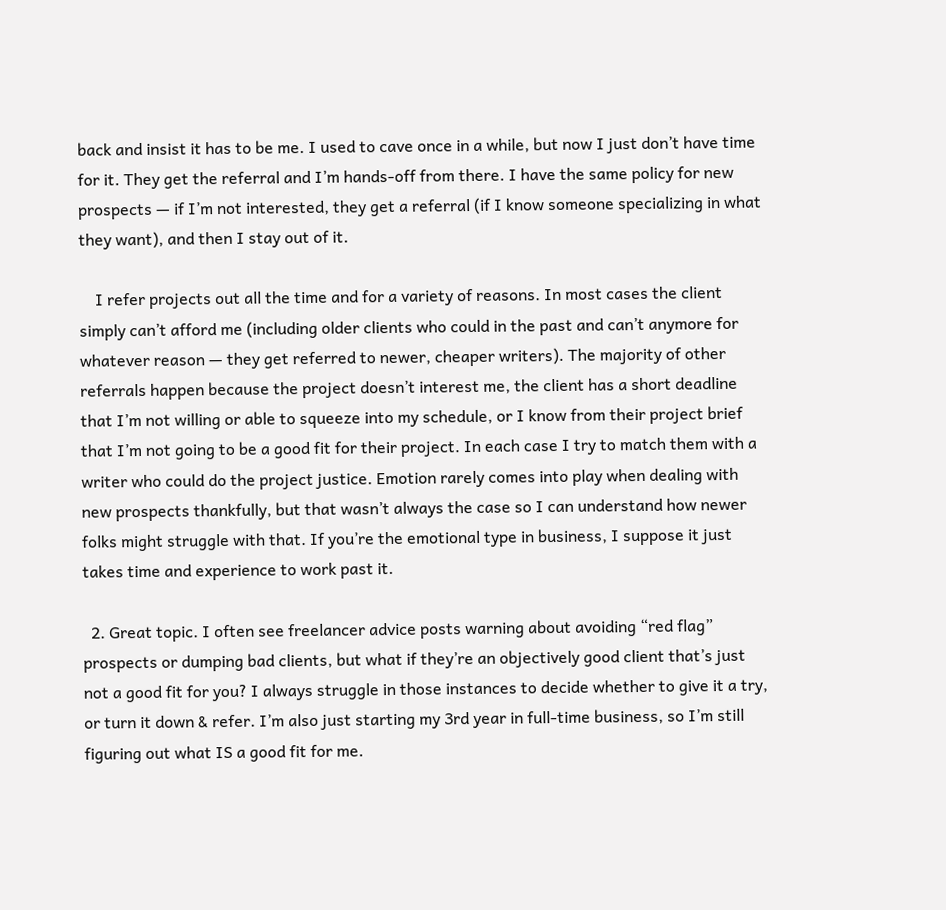back and insist it has to be me. I used to cave once in a while, but now I just don’t have time for it. They get the referral and I’m hands-off from there. I have the same policy for new prospects — if I’m not interested, they get a referral (if I know someone specializing in what they want), and then I stay out of it.

    I refer projects out all the time and for a variety of reasons. In most cases the client simply can’t afford me (including older clients who could in the past and can’t anymore for whatever reason — they get referred to newer, cheaper writers). The majority of other referrals happen because the project doesn’t interest me, the client has a short deadline that I’m not willing or able to squeeze into my schedule, or I know from their project brief that I’m not going to be a good fit for their project. In each case I try to match them with a writer who could do the project justice. Emotion rarely comes into play when dealing with new prospects thankfully, but that wasn’t always the case so I can understand how newer folks might struggle with that. If you’re the emotional type in business, I suppose it just takes time and experience to work past it.

  2. Great topic. I often see freelancer advice posts warning about avoiding “red flag” prospects or dumping bad clients, but what if they’re an objectively good client that’s just not a good fit for you? I always struggle in those instances to decide whether to give it a try, or turn it down & refer. I’m also just starting my 3rd year in full-time business, so I’m still figuring out what IS a good fit for me.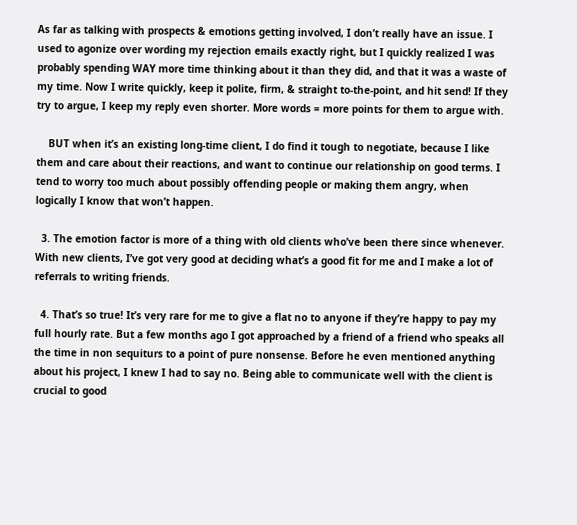As far as talking with prospects & emotions getting involved, I don’t really have an issue. I used to agonize over wording my rejection emails exactly right, but I quickly realized I was probably spending WAY more time thinking about it than they did, and that it was a waste of my time. Now I write quickly, keep it polite, firm, & straight to-the-point, and hit send! If they try to argue, I keep my reply even shorter. More words = more points for them to argue with.

    BUT when it’s an existing long-time client, I do find it tough to negotiate, because I like them and care about their reactions, and want to continue our relationship on good terms. I tend to worry too much about possibly offending people or making them angry, when logically I know that won’t happen.

  3. The emotion factor is more of a thing with old clients who’ve been there since whenever. With new clients, I’ve got very good at deciding what’s a good fit for me and I make a lot of referrals to writing friends.

  4. That’s so true! It’s very rare for me to give a flat no to anyone if they’re happy to pay my full hourly rate. But a few months ago I got approached by a friend of a friend who speaks all the time in non sequiturs to a point of pure nonsense. Before he even mentioned anything about his project, I knew I had to say no. Being able to communicate well with the client is crucial to good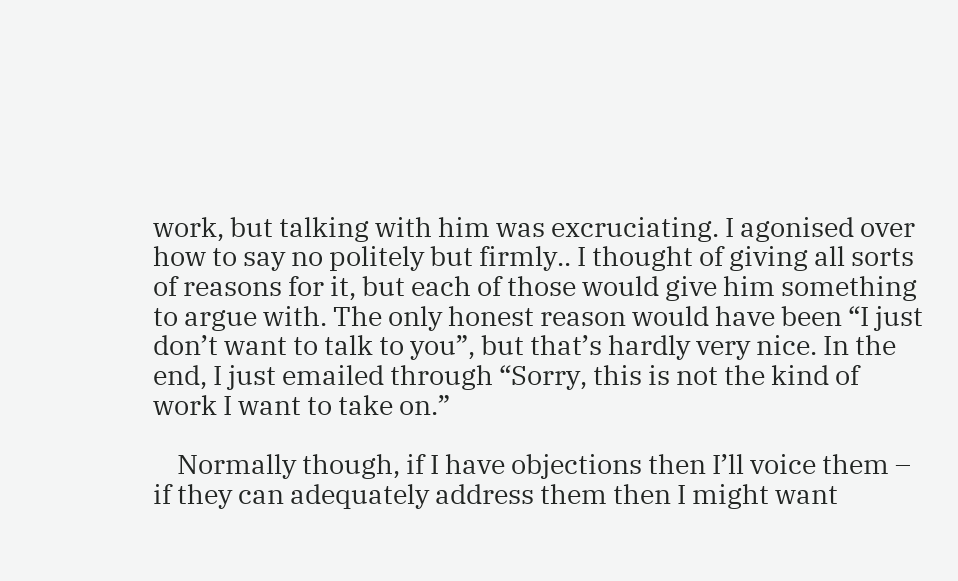work, but talking with him was excruciating. I agonised over how to say no politely but firmly.. I thought of giving all sorts of reasons for it, but each of those would give him something to argue with. The only honest reason would have been “I just don’t want to talk to you”, but that’s hardly very nice. In the end, I just emailed through “Sorry, this is not the kind of work I want to take on.”

    Normally though, if I have objections then I’ll voice them – if they can adequately address them then I might want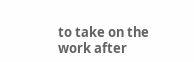to take on the work after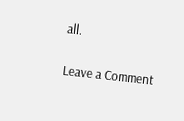all.


Leave a Comment